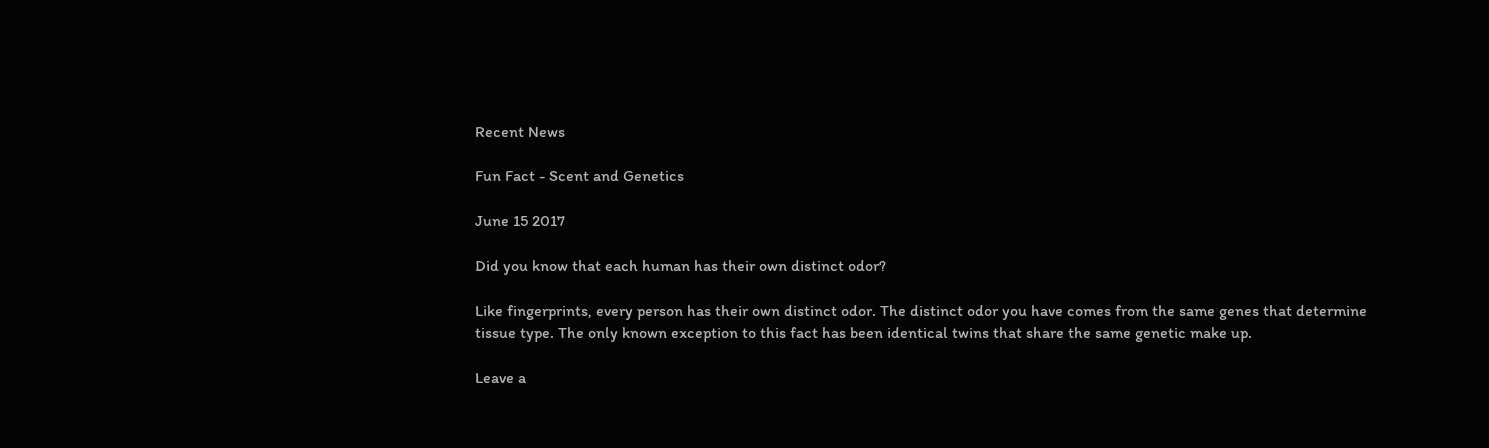Recent News

Fun Fact - Scent and Genetics

June 15 2017

Did you know that each human has their own distinct odor?

Like fingerprints, every person has their own distinct odor. The distinct odor you have comes from the same genes that determine tissue type. The only known exception to this fact has been identical twins that share the same genetic make up.

Leave a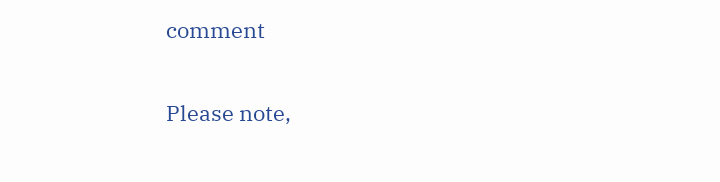comment

Please note,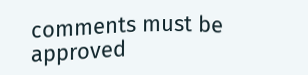comments must be approved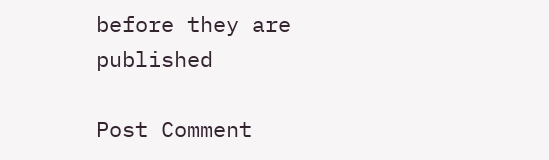before they are published

Post Comment